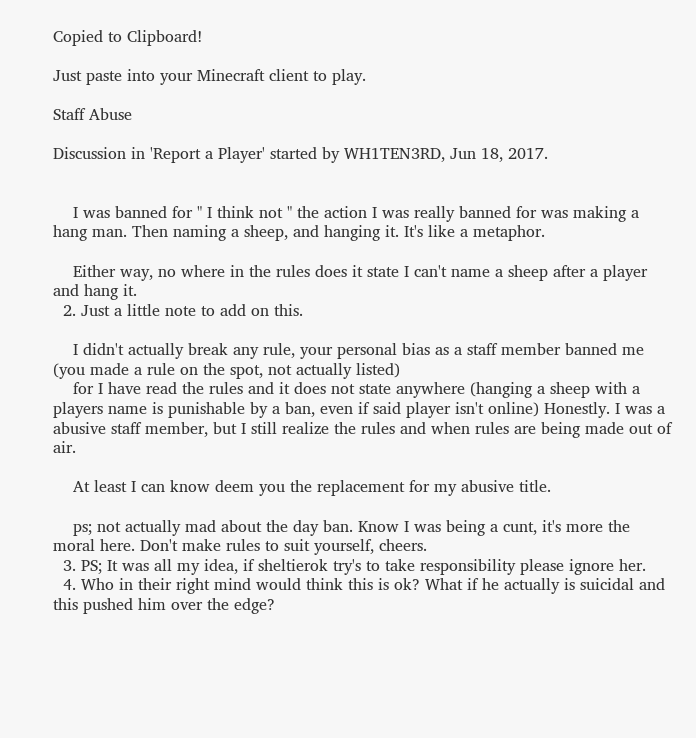Copied to Clipboard!

Just paste into your Minecraft client to play.

Staff Abuse

Discussion in 'Report a Player' started by WH1TEN3RD, Jun 18, 2017.


    I was banned for " I think not " the action I was really banned for was making a hang man. Then naming a sheep, and hanging it. It's like a metaphor.

    Either way, no where in the rules does it state I can't name a sheep after a player and hang it.
  2. Just a little note to add on this.

    I didn't actually break any rule, your personal bias as a staff member banned me (you made a rule on the spot, not actually listed)
    for I have read the rules and it does not state anywhere (hanging a sheep with a players name is punishable by a ban, even if said player isn't online) Honestly. I was a abusive staff member, but I still realize the rules and when rules are being made out of air.

    At least I can know deem you the replacement for my abusive title.

    ps; not actually mad about the day ban. Know I was being a cunt, it's more the moral here. Don't make rules to suit yourself, cheers.
  3. PS; It was all my idea, if sheltierok try's to take responsibility please ignore her.
  4. Who in their right mind would think this is ok? What if he actually is suicidal and this pushed him over the edge?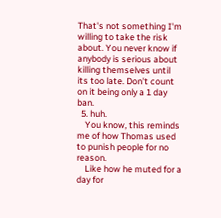That's not something I'm willing to take the risk about. You never know if anybody is serious about killing themselves until its too late. Don't count on it being only a 1 day ban.
  5. huh.
    You know, this reminds me of how Thomas used to punish people for no reason.
    Like how he muted for a day for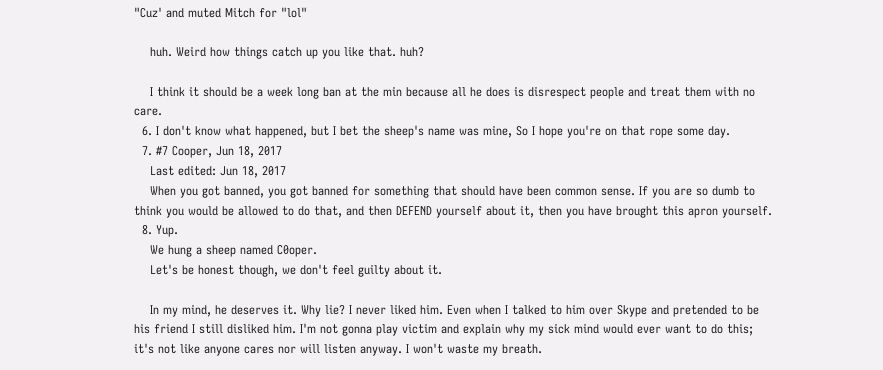"Cuz' and muted Mitch for "lol"

    huh. Weird how things catch up you like that. huh?

    I think it should be a week long ban at the min because all he does is disrespect people and treat them with no care.
  6. I don't know what happened, but I bet the sheep's name was mine, So I hope you're on that rope some day.
  7. #7 Cooper, Jun 18, 2017
    Last edited: Jun 18, 2017
    When you got banned, you got banned for something that should have been common sense. If you are so dumb to think you would be allowed to do that, and then DEFEND yourself about it, then you have brought this apron yourself.
  8. Yup.
    We hung a sheep named C0oper.
    Let's be honest though, we don't feel guilty about it.

    In my mind, he deserves it. Why lie? I never liked him. Even when I talked to him over Skype and pretended to be his friend I still disliked him. I'm not gonna play victim and explain why my sick mind would ever want to do this; it's not like anyone cares nor will listen anyway. I won't waste my breath.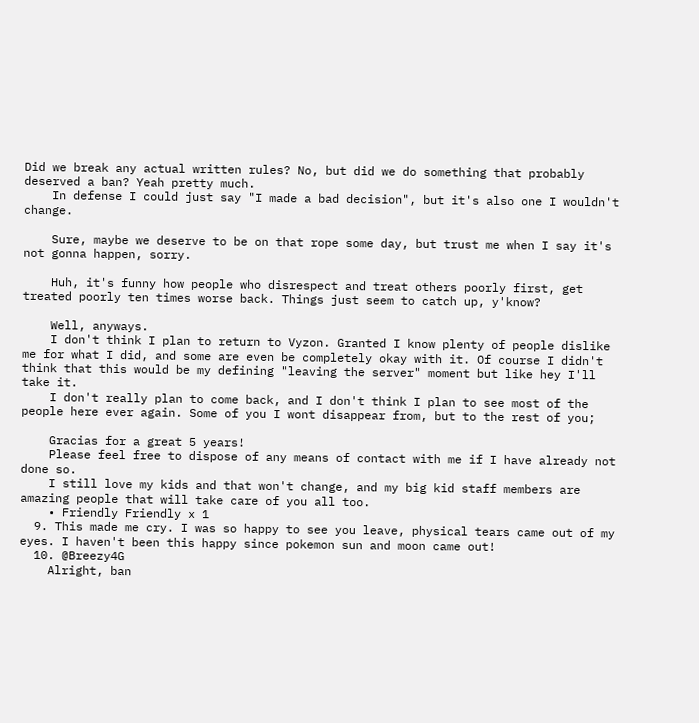Did we break any actual written rules? No, but did we do something that probably deserved a ban? Yeah pretty much.
    In defense I could just say "I made a bad decision", but it's also one I wouldn't change.

    Sure, maybe we deserve to be on that rope some day, but trust me when I say it's not gonna happen, sorry.

    Huh, it's funny how people who disrespect and treat others poorly first, get treated poorly ten times worse back. Things just seem to catch up, y'know?

    Well, anyways.
    I don't think I plan to return to Vyzon. Granted I know plenty of people dislike me for what I did, and some are even be completely okay with it. Of course I didn't think that this would be my defining "leaving the server" moment but like hey I'll take it.
    I don't really plan to come back, and I don't think I plan to see most of the people here ever again. Some of you I wont disappear from, but to the rest of you;

    Gracias for a great 5 years!
    Please feel free to dispose of any means of contact with me if I have already not done so.
    I still love my kids and that won't change, and my big kid staff members are amazing people that will take care of you all too.
    • Friendly Friendly x 1
  9. This made me cry. I was so happy to see you leave, physical tears came out of my eyes. I haven't been this happy since pokemon sun and moon came out!
  10. @Breezy4G
    Alright, ban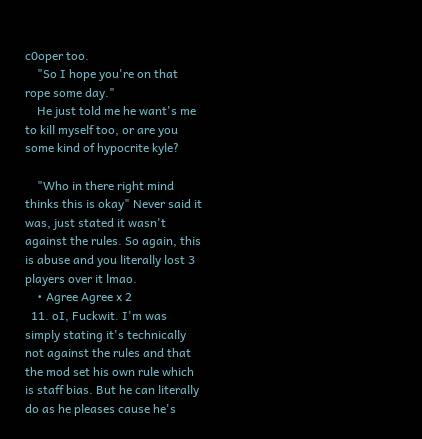c0oper too.
    "So I hope you're on that rope some day."
    He just told me he want's me to kill myself too, or are you some kind of hypocrite kyle?

    "Who in there right mind thinks this is okay" Never said it was, just stated it wasn't against the rules. So again, this is abuse and you literally lost 3 players over it lmao.
    • Agree Agree x 2
  11. oI, Fuckwit. I'm was simply stating it's technically not against the rules and that the mod set his own rule which is staff bias. But he can literally do as he pleases cause he's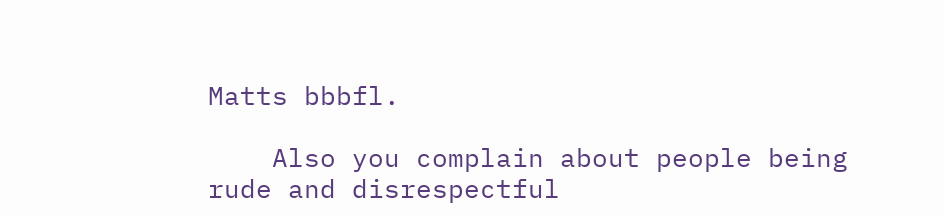Matts bbbfl.

    Also you complain about people being rude and disrespectful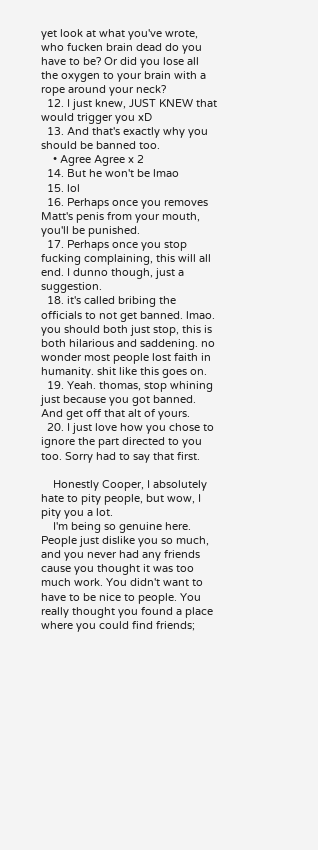yet look at what you've wrote, who fucken brain dead do you have to be? Or did you lose all the oxygen to your brain with a rope around your neck?
  12. I just knew, JUST KNEW that would trigger you xD
  13. And that's exactly why you should be banned too.
    • Agree Agree x 2
  14. But he won't be lmao
  15. lol
  16. Perhaps once you removes Matt's penis from your mouth, you'll be punished.
  17. Perhaps once you stop fucking complaining, this will all end. I dunno though, just a suggestion.
  18. it's called bribing the officials to not get banned. lmao. you should both just stop, this is both hilarious and saddening. no wonder most people lost faith in humanity. shit like this goes on.
  19. Yeah. thomas, stop whining just because you got banned. And get off that alt of yours.
  20. I just love how you chose to ignore the part directed to you too. Sorry had to say that first.

    Honestly Cooper, I absolutely hate to pity people, but wow, I pity you a lot.
    I'm being so genuine here. People just dislike you so much, and you never had any friends cause you thought it was too much work. You didn't want to have to be nice to people. You really thought you found a place where you could find friends;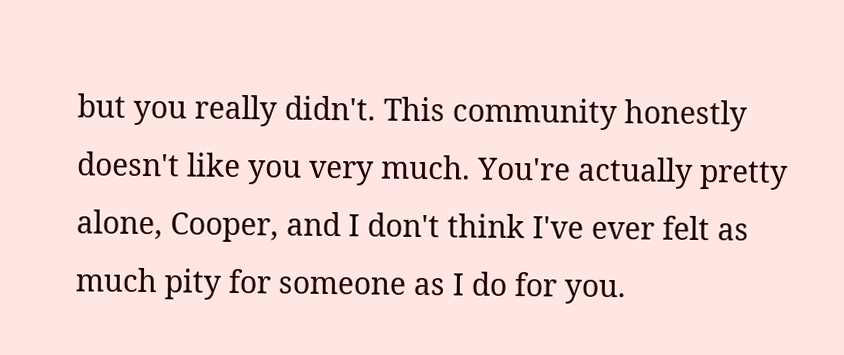but you really didn't. This community honestly doesn't like you very much. You're actually pretty alone, Cooper, and I don't think I've ever felt as much pity for someone as I do for you.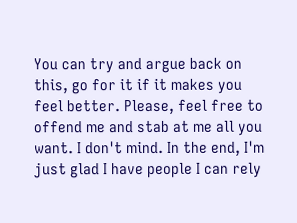You can try and argue back on this, go for it if it makes you feel better. Please, feel free to offend me and stab at me all you want. I don't mind. In the end, I'm just glad I have people I can rely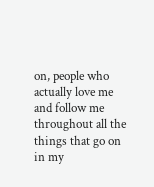on, people who actually love me and follow me throughout all the things that go on in my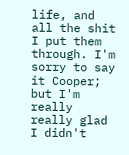life, and all the shit I put them through. I'm sorry to say it Cooper; but I'm really really glad I didn't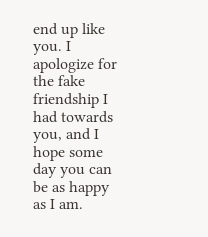end up like you. I apologize for the fake friendship I had towards you, and I hope some day you can be as happy as I am.